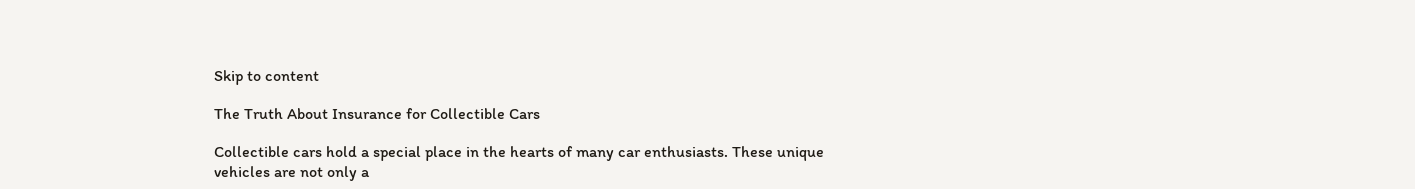Skip to content

The Truth About Insurance for Collectible Cars

Collectible cars hold a special place in the hearts of many car enthusiasts. These unique vehicles are not only a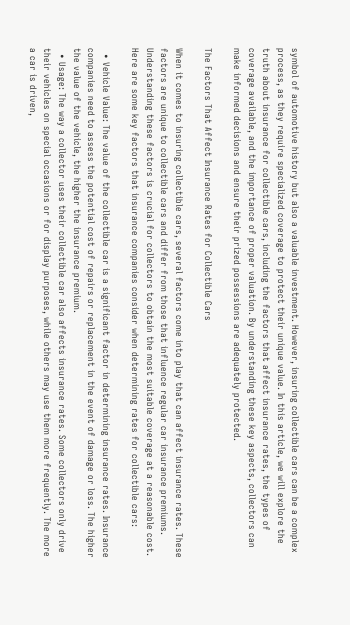symbol of automotive history but also a valuable investment. However, insuring collectible cars can be a complex process, as they require specialized coverage to protect their unique value. In this article, we will explore the truth about insurance for collectible cars, including the factors that affect insurance rates, the types of coverage available, and the importance of proper valuation. By understanding these key aspects, collectors can make informed decisions and ensure their prized possessions are adequately protected.

The Factors That Affect Insurance Rates for Collectible Cars

When it comes to insuring collectible cars, several factors come into play that can affect insurance rates. These factors are unique to collectible cars and differ from those that influence regular car insurance premiums. Understanding these factors is crucial for collectors to obtain the most suitable coverage at a reasonable cost. Here are some key factors that insurance companies consider when determining rates for collectible cars:

  • Vehicle Value: The value of the collectible car is a significant factor in determining insurance rates. Insurance companies need to assess the potential cost of repairs or replacement in the event of damage or loss. The higher the value of the vehicle, the higher the insurance premium.
  • Usage: The way a collector uses their collectible car also affects insurance rates. Some collectors only drive their vehicles on special occasions or for display purposes, while others may use them more frequently. The more a car is driven,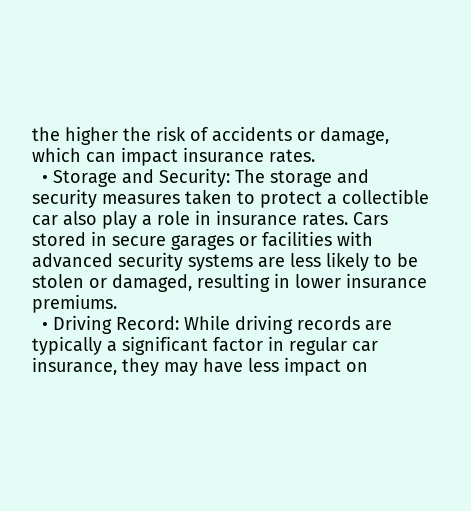the higher the risk of accidents or damage, which can impact insurance rates.
  • Storage and Security: The storage and security measures taken to protect a collectible car also play a role in insurance rates. Cars stored in secure garages or facilities with advanced security systems are less likely to be stolen or damaged, resulting in lower insurance premiums.
  • Driving Record: While driving records are typically a significant factor in regular car insurance, they may have less impact on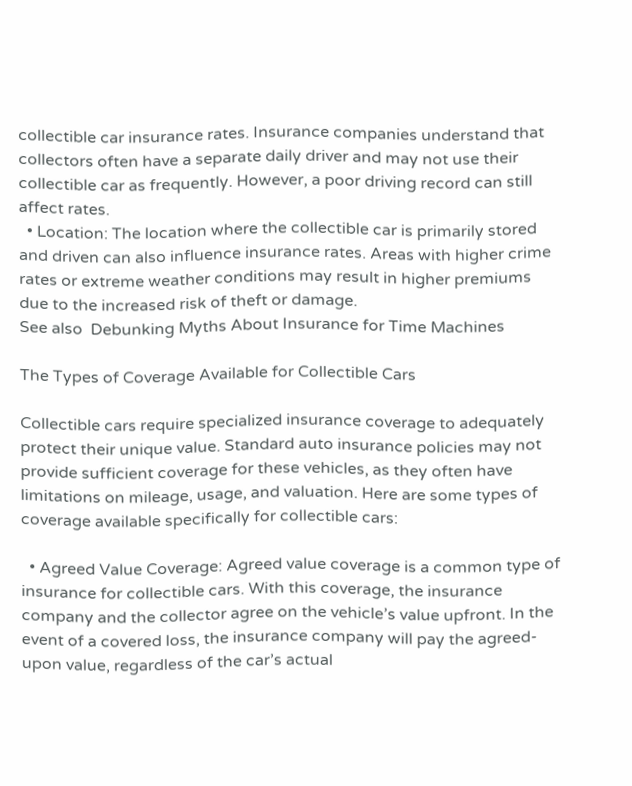collectible car insurance rates. Insurance companies understand that collectors often have a separate daily driver and may not use their collectible car as frequently. However, a poor driving record can still affect rates.
  • Location: The location where the collectible car is primarily stored and driven can also influence insurance rates. Areas with higher crime rates or extreme weather conditions may result in higher premiums due to the increased risk of theft or damage.
See also  Debunking Myths About Insurance for Time Machines

The Types of Coverage Available for Collectible Cars

Collectible cars require specialized insurance coverage to adequately protect their unique value. Standard auto insurance policies may not provide sufficient coverage for these vehicles, as they often have limitations on mileage, usage, and valuation. Here are some types of coverage available specifically for collectible cars:

  • Agreed Value Coverage: Agreed value coverage is a common type of insurance for collectible cars. With this coverage, the insurance company and the collector agree on the vehicle’s value upfront. In the event of a covered loss, the insurance company will pay the agreed-upon value, regardless of the car’s actual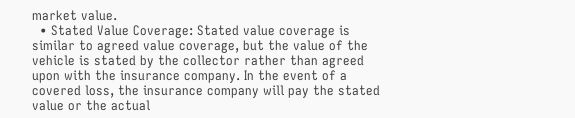market value.
  • Stated Value Coverage: Stated value coverage is similar to agreed value coverage, but the value of the vehicle is stated by the collector rather than agreed upon with the insurance company. In the event of a covered loss, the insurance company will pay the stated value or the actual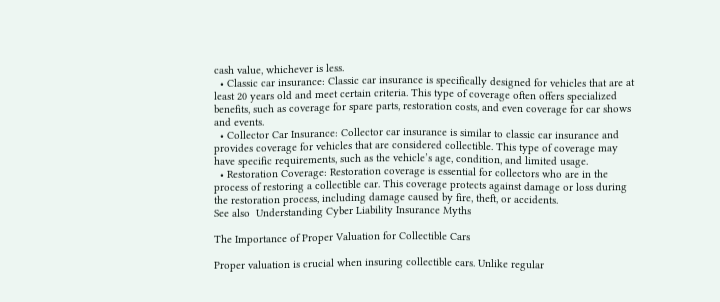cash value, whichever is less.
  • Classic car insurance: Classic car insurance is specifically designed for vehicles that are at least 20 years old and meet certain criteria. This type of coverage often offers specialized benefits, such as coverage for spare parts, restoration costs, and even coverage for car shows and events.
  • Collector Car Insurance: Collector car insurance is similar to classic car insurance and provides coverage for vehicles that are considered collectible. This type of coverage may have specific requirements, such as the vehicle’s age, condition, and limited usage.
  • Restoration Coverage: Restoration coverage is essential for collectors who are in the process of restoring a collectible car. This coverage protects against damage or loss during the restoration process, including damage caused by fire, theft, or accidents.
See also  Understanding Cyber Liability Insurance Myths

The Importance of Proper Valuation for Collectible Cars

Proper valuation is crucial when insuring collectible cars. Unlike regular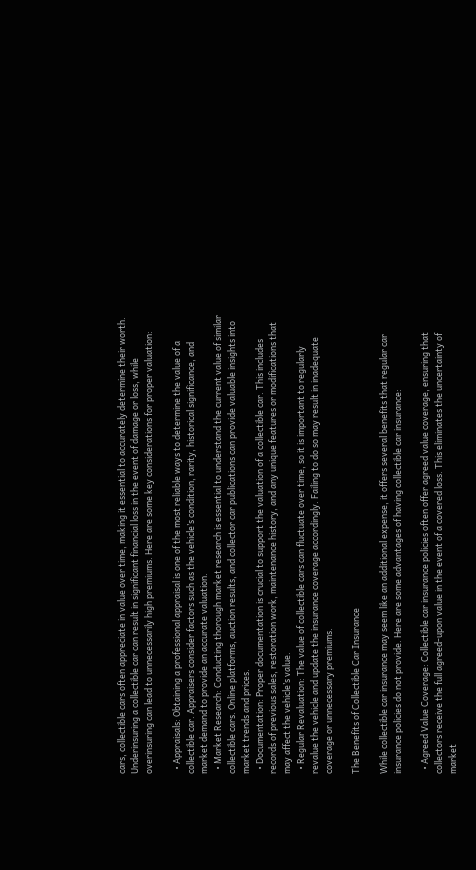cars, collectible cars often appreciate in value over time, making it essential to accurately determine their worth. Underinsuring a collectible car can result in significant financial loss in the event of damage or loss, while overinsuring can lead to unnecessarily high premiums. Here are some key considerations for proper valuation:

  • Appraisals: Obtaining a professional appraisal is one of the most reliable ways to determine the value of a collectible car. Appraisers consider factors such as the vehicle’s condition, rarity, historical significance, and market demand to provide an accurate valuation.
  • Market Research: Conducting thorough market research is essential to understand the current value of similar collectible cars. Online platforms, auction results, and collector car publications can provide valuable insights into market trends and prices.
  • Documentation: Proper documentation is crucial to support the valuation of a collectible car. This includes records of previous sales, restoration work, maintenance history, and any unique features or modifications that may affect the vehicle’s value.
  • Regular Revaluation: The value of collectible cars can fluctuate over time, so it is important to regularly revalue the vehicle and update the insurance coverage accordingly. Failing to do so may result in inadequate coverage or unnecessary premiums.

The Benefits of Collectible Car Insurance

While collectible car insurance may seem like an additional expense, it offers several benefits that regular car insurance policies do not provide. Here are some advantages of having collectible car insurance:

  • Agreed Value Coverage: Collectible car insurance policies often offer agreed value coverage, ensuring that collectors receive the full agreed-upon value in the event of a covered loss. This eliminates the uncertainty of market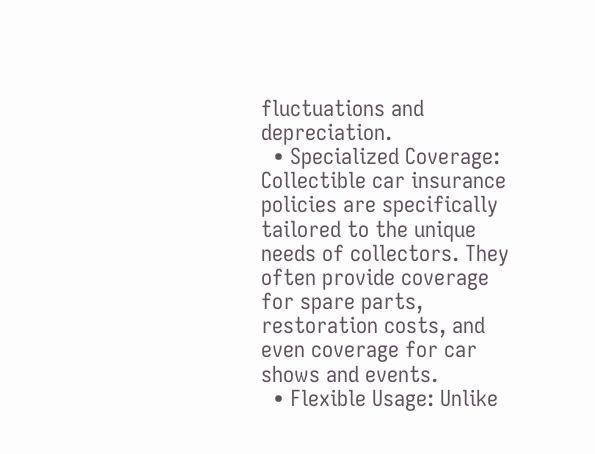fluctuations and depreciation.
  • Specialized Coverage: Collectible car insurance policies are specifically tailored to the unique needs of collectors. They often provide coverage for spare parts, restoration costs, and even coverage for car shows and events.
  • Flexible Usage: Unlike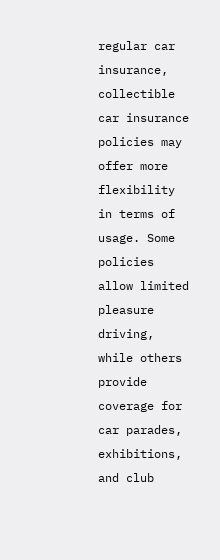regular car insurance, collectible car insurance policies may offer more flexibility in terms of usage. Some policies allow limited pleasure driving, while others provide coverage for car parades, exhibitions, and club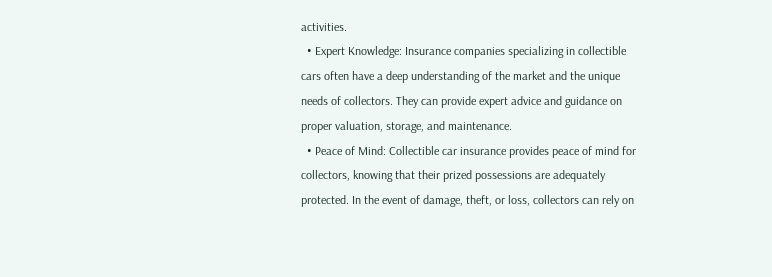activities.
  • Expert Knowledge: Insurance companies specializing in collectible cars often have a deep understanding of the market and the unique needs of collectors. They can provide expert advice and guidance on proper valuation, storage, and maintenance.
  • Peace of Mind: Collectible car insurance provides peace of mind for collectors, knowing that their prized possessions are adequately protected. In the event of damage, theft, or loss, collectors can rely on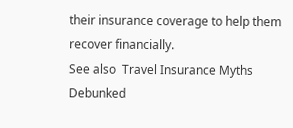their insurance coverage to help them recover financially.
See also  Travel Insurance Myths Debunked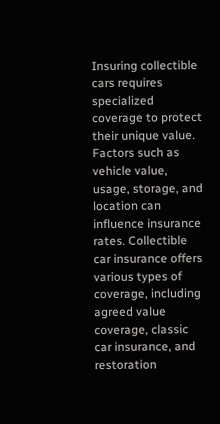Insuring collectible cars requires specialized coverage to protect their unique value. Factors such as vehicle value, usage, storage, and location can influence insurance rates. Collectible car insurance offers various types of coverage, including agreed value coverage, classic car insurance, and restoration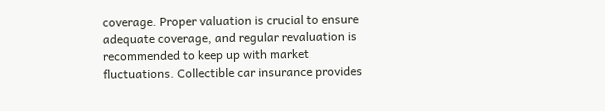coverage. Proper valuation is crucial to ensure adequate coverage, and regular revaluation is recommended to keep up with market fluctuations. Collectible car insurance provides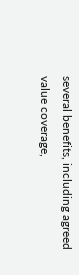several benefits, including agreed value coverage,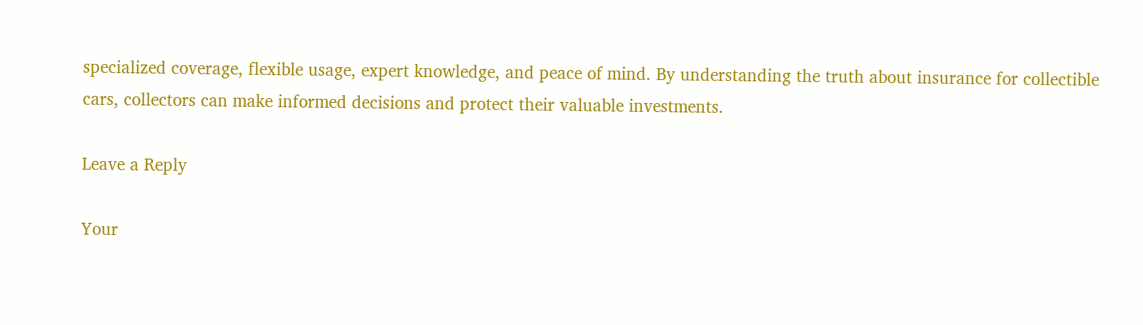specialized coverage, flexible usage, expert knowledge, and peace of mind. By understanding the truth about insurance for collectible cars, collectors can make informed decisions and protect their valuable investments.

Leave a Reply

Your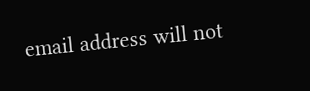email address will not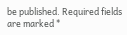be published. Required fields are marked *